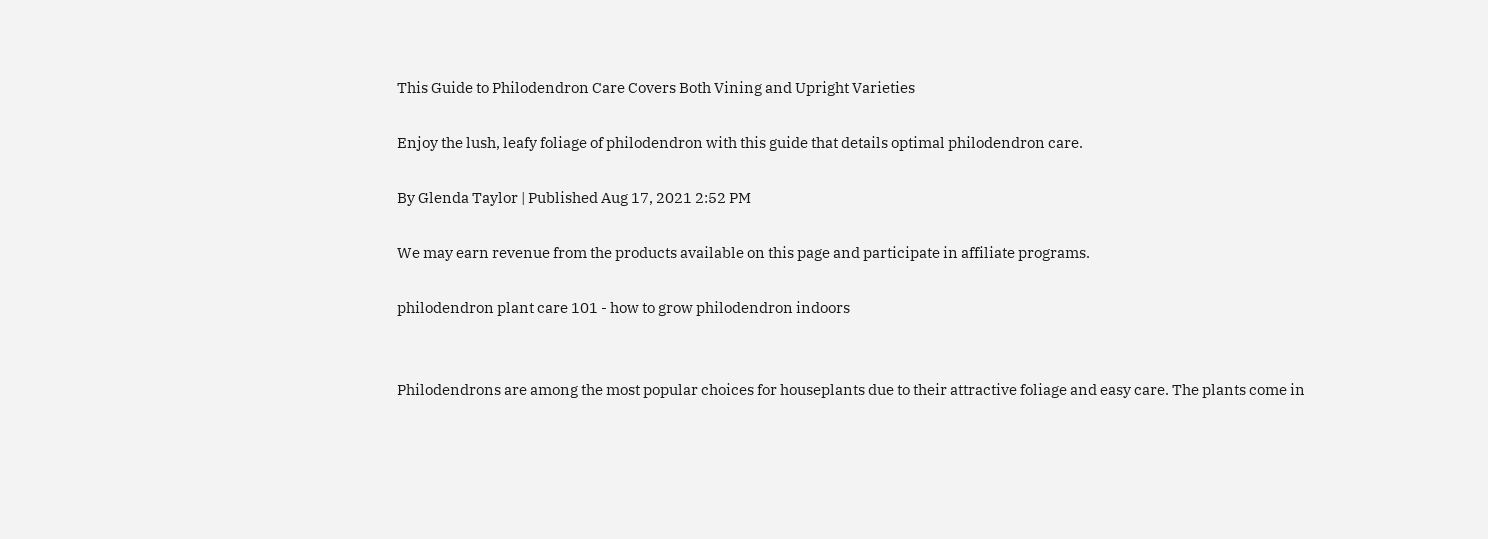This Guide to Philodendron Care Covers Both Vining and Upright Varieties

Enjoy the lush, leafy foliage of philodendron with this guide that details optimal philodendron care.

By Glenda Taylor | Published Aug 17, 2021 2:52 PM

We may earn revenue from the products available on this page and participate in affiliate programs.

philodendron plant care 101 - how to grow philodendron indoors


Philodendrons are among the most popular choices for houseplants due to their attractive foliage and easy care. The plants come in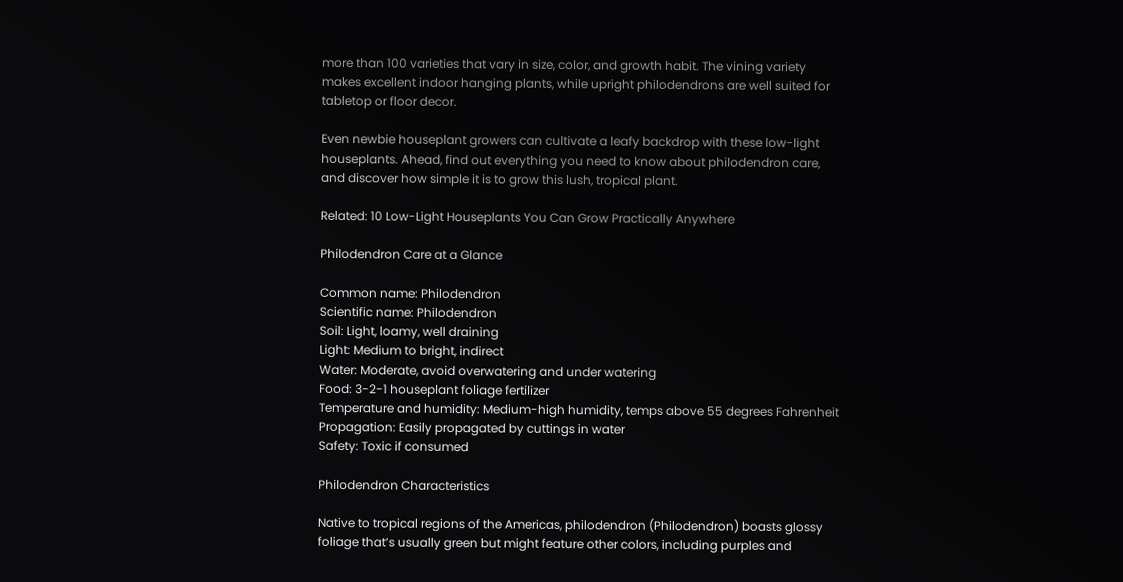more than 100 varieties that vary in size, color, and growth habit. The vining variety makes excellent indoor hanging plants, while upright philodendrons are well suited for tabletop or floor decor.

Even newbie houseplant growers can cultivate a leafy backdrop with these low-light houseplants. Ahead, find out everything you need to know about philodendron care, and discover how simple it is to grow this lush, tropical plant.

Related: 10 Low-Light Houseplants You Can Grow Practically Anywhere

Philodendron Care at a Glance

Common name: Philodendron
Scientific name: Philodendron
Soil: Light, loamy, well draining
Light: Medium to bright, indirect
Water: Moderate, avoid overwatering and under watering
Food: 3-2-1 houseplant foliage fertilizer
Temperature and humidity: Medium-high humidity, temps above 55 degrees Fahrenheit
Propagation: Easily propagated by cuttings in water
Safety: Toxic if consumed

Philodendron Characteristics

Native to tropical regions of the Americas, philodendron (Philodendron) boasts glossy foliage that’s usually green but might feature other colors, including purples and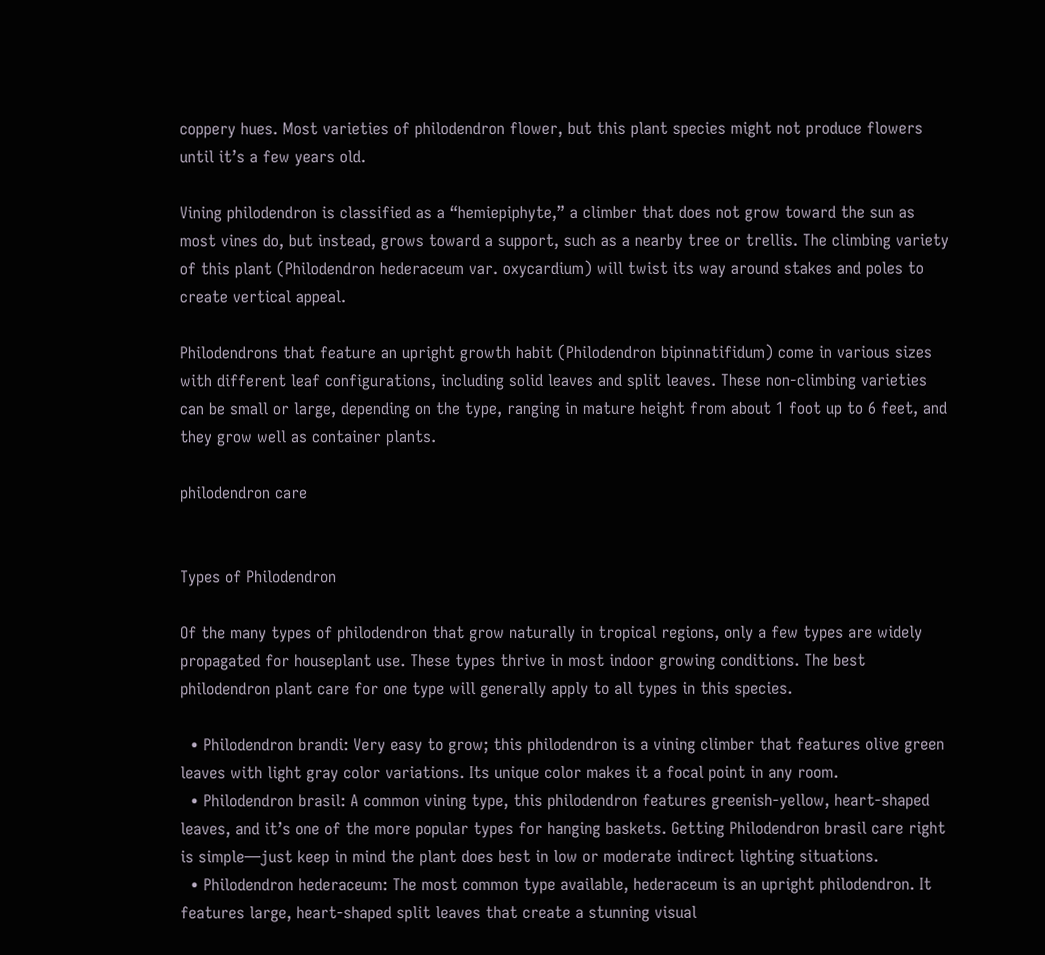coppery hues. Most varieties of philodendron flower, but this plant species might not produce flowers until it’s a few years old.

Vining philodendron is classified as a “hemiepiphyte,” a climber that does not grow toward the sun as most vines do, but instead, grows toward a support, such as a nearby tree or trellis. The climbing variety of this plant (Philodendron hederaceum var. oxycardium) will twist its way around stakes and poles to create vertical appeal.

Philodendrons that feature an upright growth habit (Philodendron bipinnatifidum) come in various sizes with different leaf configurations, including solid leaves and split leaves. These non-climbing varieties can be small or large, depending on the type, ranging in mature height from about 1 foot up to 6 feet, and they grow well as container plants.

philodendron care


Types of Philodendron

Of the many types of philodendron that grow naturally in tropical regions, only a few types are widely propagated for houseplant use. These types thrive in most indoor growing conditions. The best philodendron plant care for one type will generally apply to all types in this species.

  • Philodendron brandi: Very easy to grow; this philodendron is a vining climber that features olive green leaves with light gray color variations. Its unique color makes it a focal point in any room.
  • Philodendron brasil: A common vining type, this philodendron features greenish-yellow, heart-shaped leaves, and it’s one of the more popular types for hanging baskets. Getting Philodendron brasil care right is simple—just keep in mind the plant does best in low or moderate indirect lighting situations.
  • Philodendron hederaceum: The most common type available, hederaceum is an upright philodendron. It features large, heart-shaped split leaves that create a stunning visual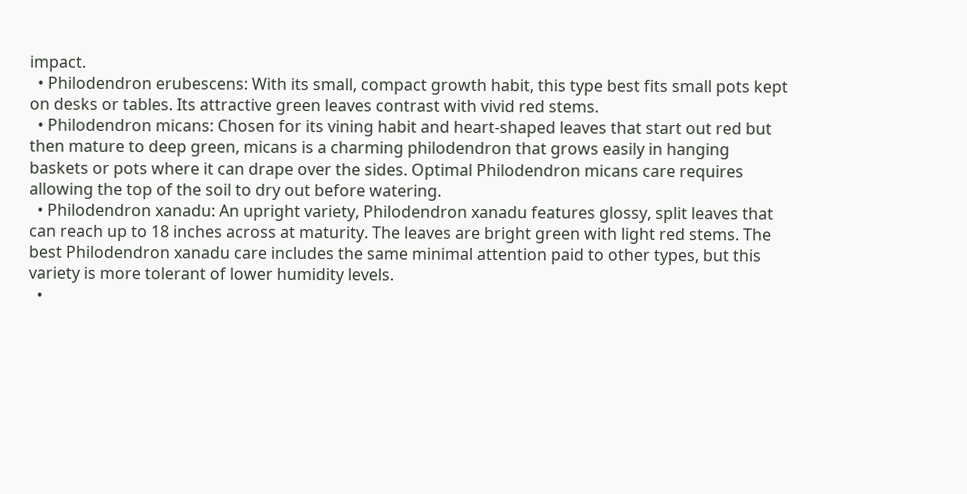impact.
  • Philodendron erubescens: With its small, compact growth habit, this type best fits small pots kept on desks or tables. Its attractive green leaves contrast with vivid red stems.
  • Philodendron micans: Chosen for its vining habit and heart-shaped leaves that start out red but then mature to deep green, micans is a charming philodendron that grows easily in hanging baskets or pots where it can drape over the sides. Optimal Philodendron micans care requires allowing the top of the soil to dry out before watering.
  • Philodendron xanadu: An upright variety, Philodendron xanadu features glossy, split leaves that can reach up to 18 inches across at maturity. The leaves are bright green with light red stems. The best Philodendron xanadu care includes the same minimal attention paid to other types, but this variety is more tolerant of lower humidity levels.
  •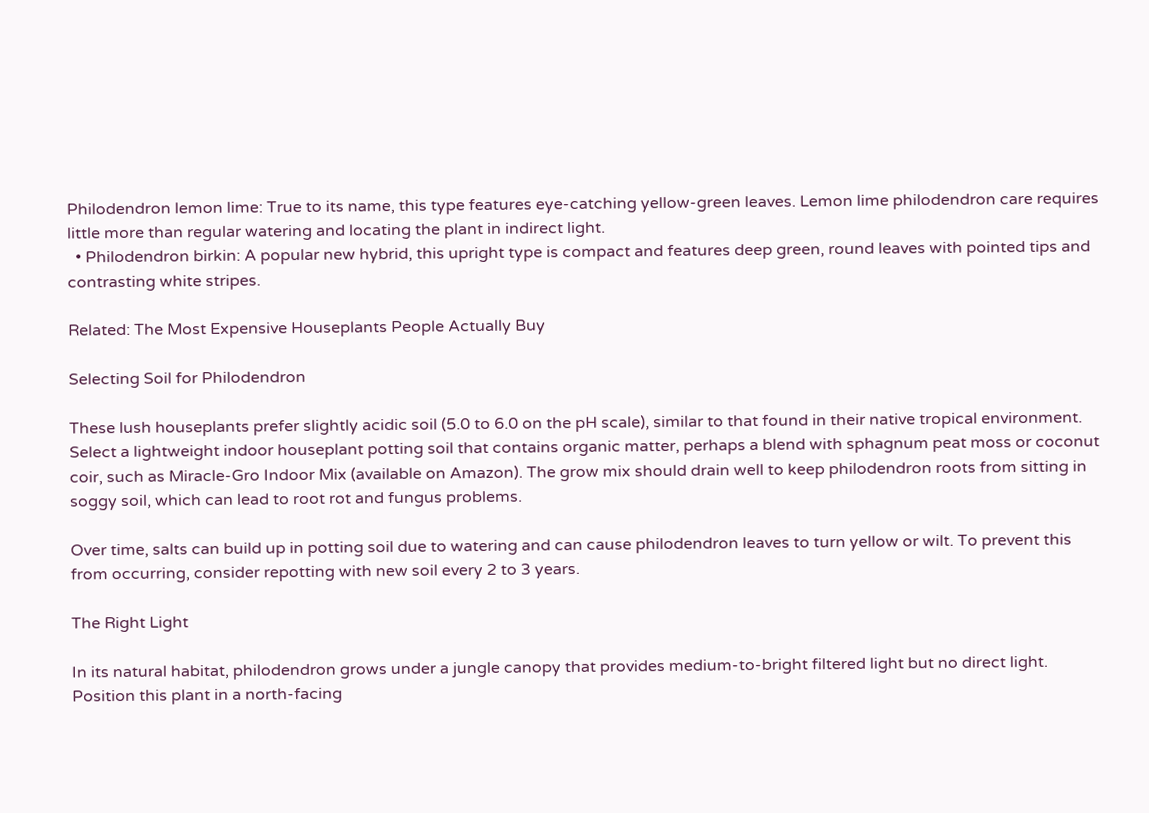Philodendron lemon lime: True to its name, this type features eye-catching yellow-green leaves. Lemon lime philodendron care requires little more than regular watering and locating the plant in indirect light.
  • Philodendron birkin: A popular new hybrid, this upright type is compact and features deep green, round leaves with pointed tips and contrasting white stripes.

Related: The Most Expensive Houseplants People Actually Buy

Selecting Soil for Philodendron

These lush houseplants prefer slightly acidic soil (5.0 to 6.0 on the pH scale), similar to that found in their native tropical environment. Select a lightweight indoor houseplant potting soil that contains organic matter, perhaps a blend with sphagnum peat moss or coconut coir, such as Miracle-Gro Indoor Mix (available on Amazon). The grow mix should drain well to keep philodendron roots from sitting in soggy soil, which can lead to root rot and fungus problems.

Over time, salts can build up in potting soil due to watering and can cause philodendron leaves to turn yellow or wilt. To prevent this from occurring, consider repotting with new soil every 2 to 3 years.

The Right Light

In its natural habitat, philodendron grows under a jungle canopy that provides medium-to-bright filtered light but no direct light. Position this plant in a north-facing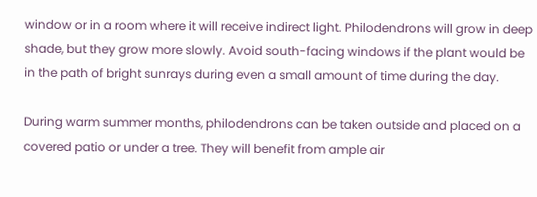window or in a room where it will receive indirect light. Philodendrons will grow in deep shade, but they grow more slowly. Avoid south-facing windows if the plant would be in the path of bright sunrays during even a small amount of time during the day.

During warm summer months, philodendrons can be taken outside and placed on a covered patio or under a tree. They will benefit from ample air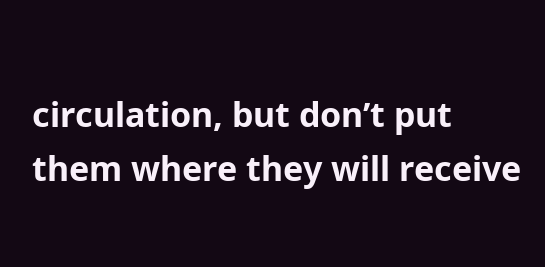circulation, but don’t put them where they will receive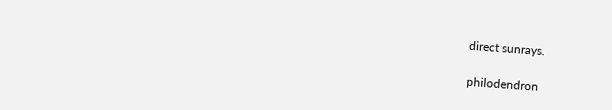direct sunrays.

philodendron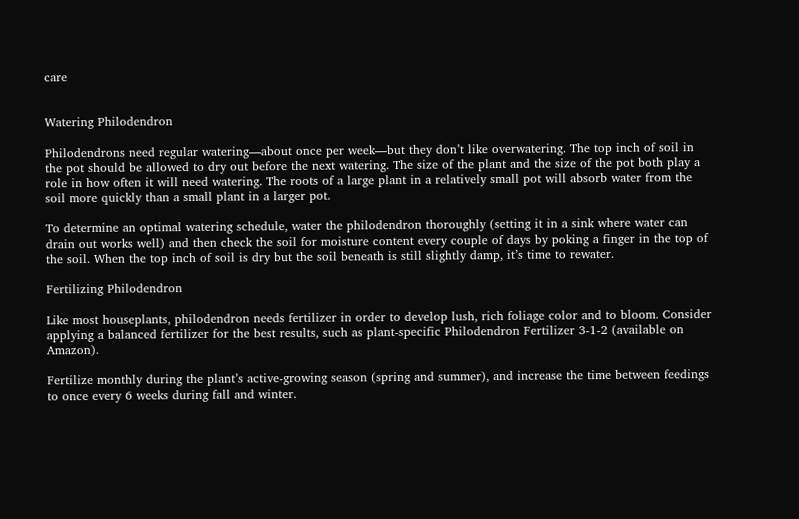care


Watering Philodendron

Philodendrons need regular watering—about once per week—but they don’t like overwatering. The top inch of soil in the pot should be allowed to dry out before the next watering. The size of the plant and the size of the pot both play a role in how often it will need watering. The roots of a large plant in a relatively small pot will absorb water from the soil more quickly than a small plant in a larger pot.

To determine an optimal watering schedule, water the philodendron thoroughly (setting it in a sink where water can drain out works well) and then check the soil for moisture content every couple of days by poking a finger in the top of the soil. When the top inch of soil is dry but the soil beneath is still slightly damp, it’s time to rewater.

Fertilizing Philodendron

Like most houseplants, philodendron needs fertilizer in order to develop lush, rich foliage color and to bloom. Consider applying a balanced fertilizer for the best results, such as plant-specific Philodendron Fertilizer 3-1-2 (available on Amazon).

Fertilize monthly during the plant’s active-growing season (spring and summer), and increase the time between feedings to once every 6 weeks during fall and winter.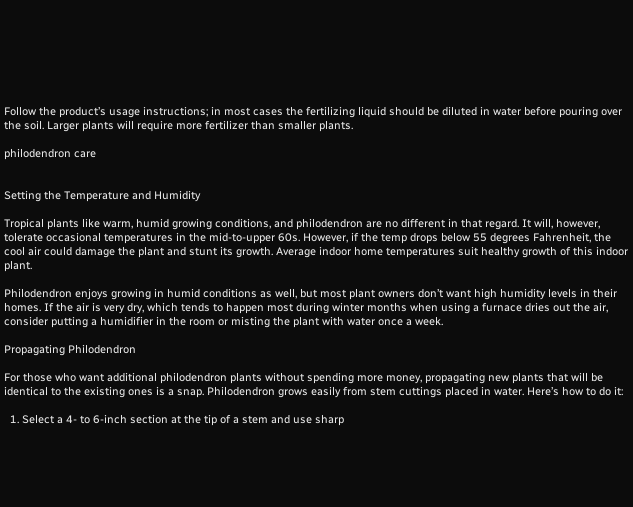Follow the product’s usage instructions; in most cases the fertilizing liquid should be diluted in water before pouring over the soil. Larger plants will require more fertilizer than smaller plants.

philodendron care


Setting the Temperature and Humidity

Tropical plants like warm, humid growing conditions, and philodendron are no different in that regard. It will, however, tolerate occasional temperatures in the mid-to-upper 60s. However, if the temp drops below 55 degrees Fahrenheit, the cool air could damage the plant and stunt its growth. Average indoor home temperatures suit healthy growth of this indoor plant.

Philodendron enjoys growing in humid conditions as well, but most plant owners don’t want high humidity levels in their homes. If the air is very dry, which tends to happen most during winter months when using a furnace dries out the air, consider putting a humidifier in the room or misting the plant with water once a week.

Propagating Philodendron

For those who want additional philodendron plants without spending more money, propagating new plants that will be identical to the existing ones is a snap. Philodendron grows easily from stem cuttings placed in water. Here’s how to do it:

  1. Select a 4- to 6-inch section at the tip of a stem and use sharp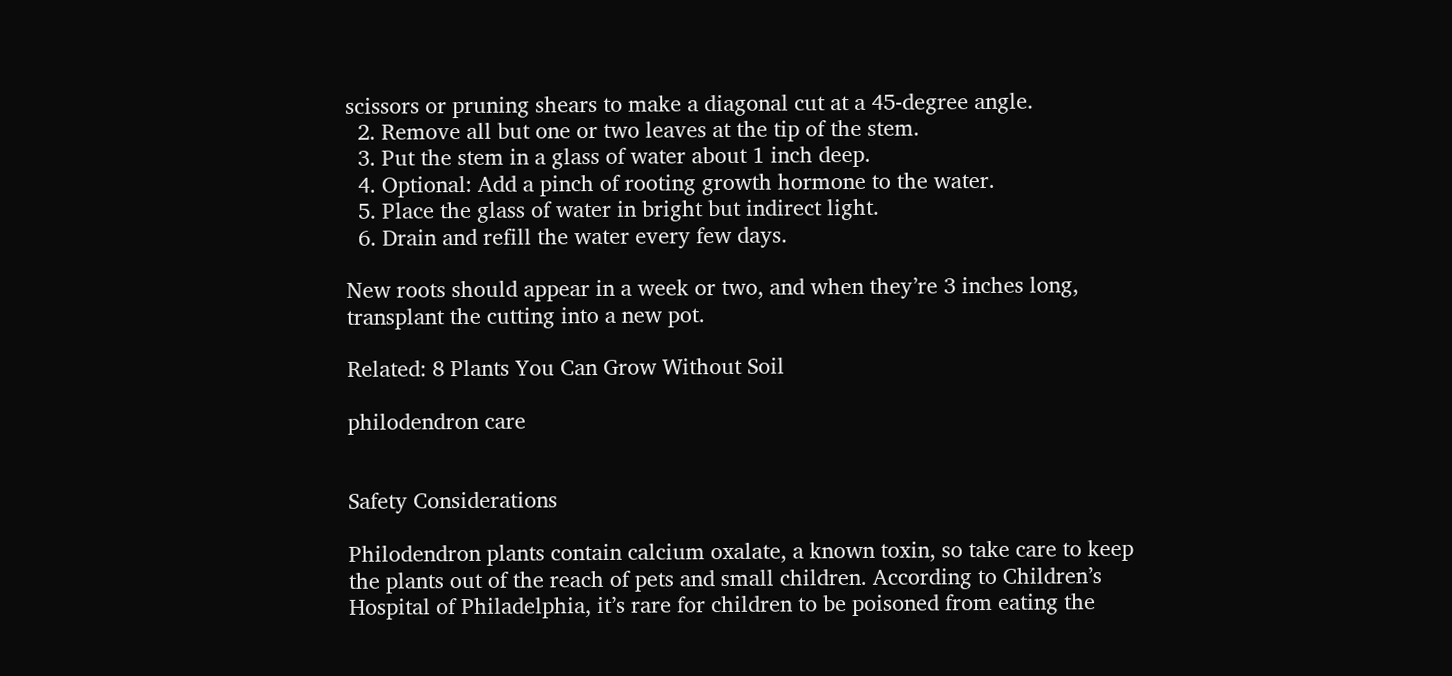scissors or pruning shears to make a diagonal cut at a 45-degree angle.
  2. Remove all but one or two leaves at the tip of the stem.
  3. Put the stem in a glass of water about 1 inch deep.
  4. Optional: Add a pinch of rooting growth hormone to the water.
  5. Place the glass of water in bright but indirect light.
  6. Drain and refill the water every few days.

New roots should appear in a week or two, and when they’re 3 inches long, transplant the cutting into a new pot.

Related: 8 Plants You Can Grow Without Soil

philodendron care


Safety Considerations

Philodendron plants contain calcium oxalate, a known toxin, so take care to keep the plants out of the reach of pets and small children. According to Children’s Hospital of Philadelphia, it’s rare for children to be poisoned from eating the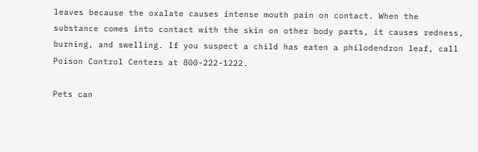leaves because the oxalate causes intense mouth pain on contact. When the substance comes into contact with the skin on other body parts, it causes redness, burning, and swelling. If you suspect a child has eaten a philodendron leaf, call Poison Control Centers at 800-222-1222.

Pets can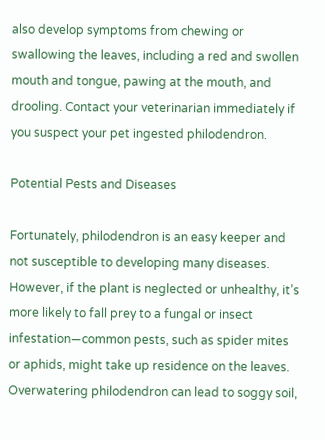also develop symptoms from chewing or swallowing the leaves, including a red and swollen mouth and tongue, pawing at the mouth, and drooling. Contact your veterinarian immediately if you suspect your pet ingested philodendron.

Potential Pests and Diseases

Fortunately, philodendron is an easy keeper and not susceptible to developing many diseases. However, if the plant is neglected or unhealthy, it’s more likely to fall prey to a fungal or insect infestation—common pests, such as spider mites or aphids, might take up residence on the leaves. Overwatering philodendron can lead to soggy soil,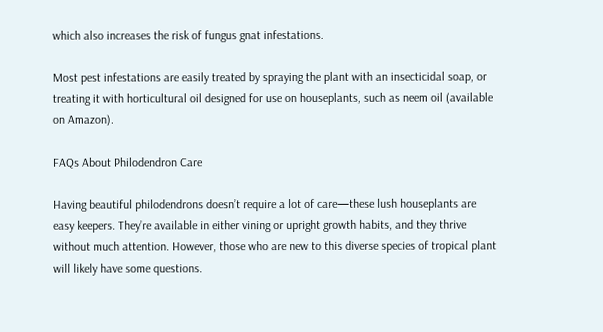which also increases the risk of fungus gnat infestations.

Most pest infestations are easily treated by spraying the plant with an insecticidal soap, or treating it with horticultural oil designed for use on houseplants, such as neem oil (available on Amazon).

FAQs About Philodendron Care

Having beautiful philodendrons doesn’t require a lot of care—these lush houseplants are easy keepers. They’re available in either vining or upright growth habits, and they thrive without much attention. However, those who are new to this diverse species of tropical plant will likely have some questions.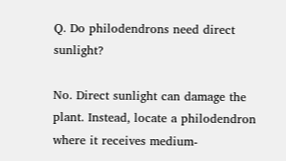Q. Do philodendrons need direct sunlight?

No. Direct sunlight can damage the plant. Instead, locate a philodendron where it receives medium-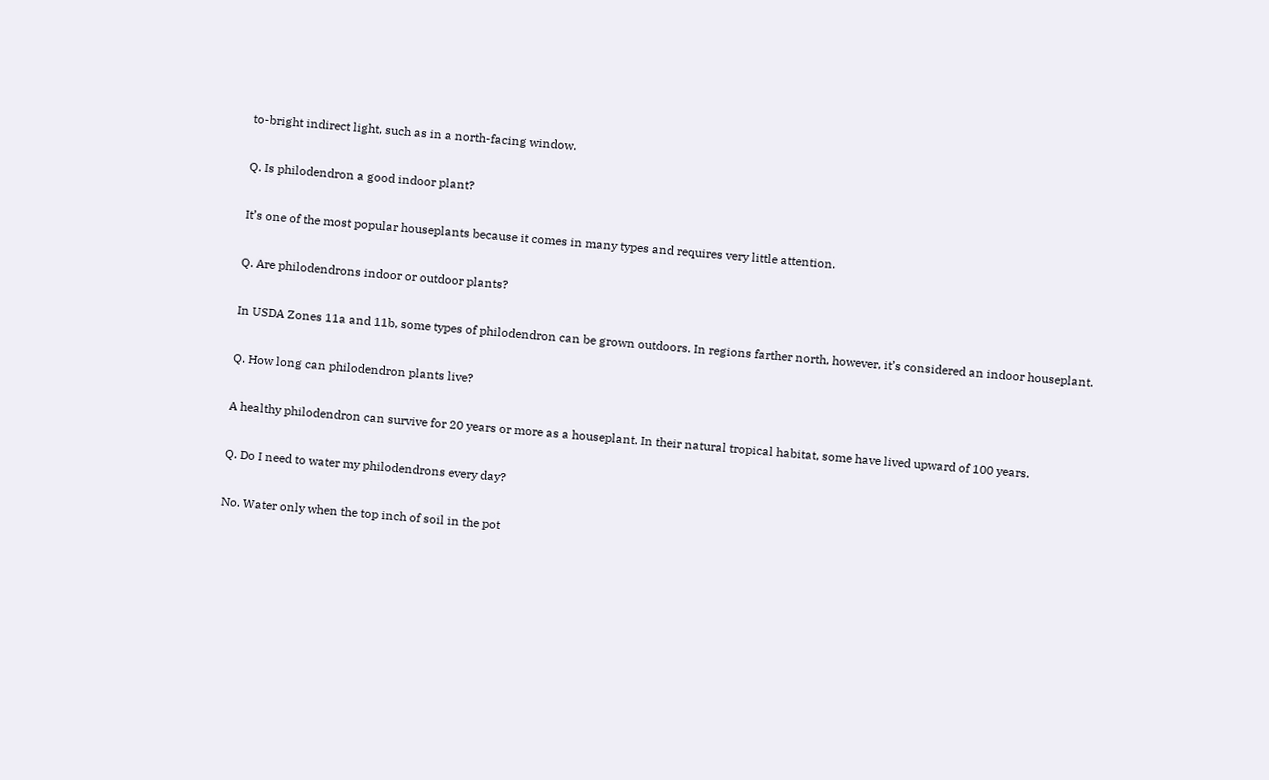to-bright indirect light, such as in a north-facing window.

Q. Is philodendron a good indoor plant?

It’s one of the most popular houseplants because it comes in many types and requires very little attention.

Q. Are philodendrons indoor or outdoor plants?

In USDA Zones 11a and 11b, some types of philodendron can be grown outdoors. In regions farther north, however, it’s considered an indoor houseplant.

Q. How long can philodendron plants live?

A healthy philodendron can survive for 20 years or more as a houseplant. In their natural tropical habitat, some have lived upward of 100 years.

Q. Do I need to water my philodendrons every day?

No. Water only when the top inch of soil in the pot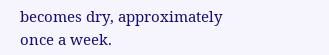becomes dry, approximately once a week.